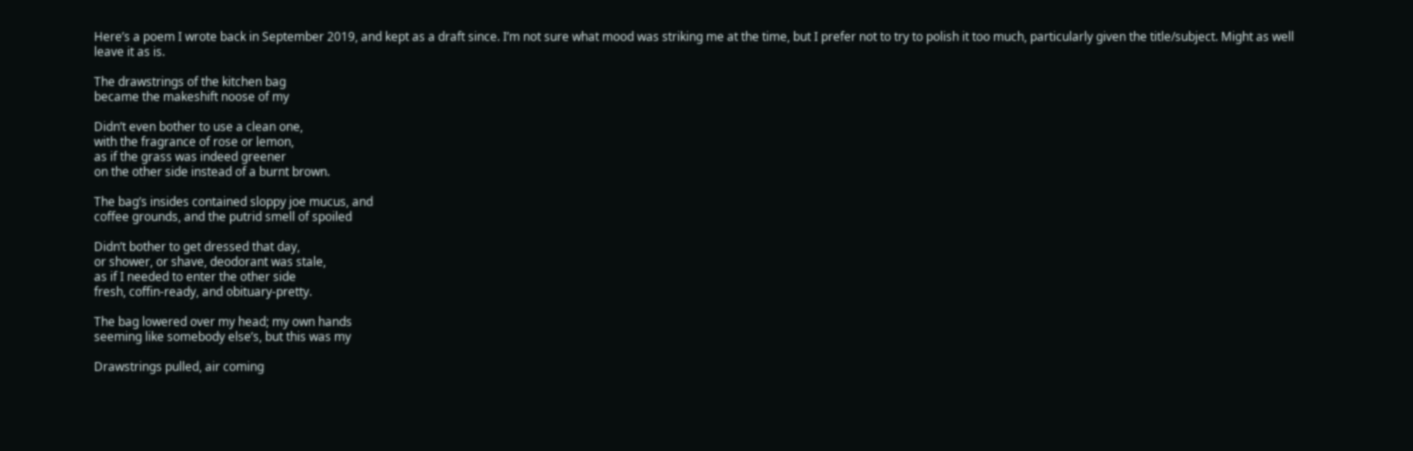Here’s a poem I wrote back in September 2019, and kept as a draft since. I’m not sure what mood was striking me at the time, but I prefer not to try to polish it too much, particularly given the title/subject. Might as well leave it as is.

The drawstrings of the kitchen bag
became the makeshift noose of my

Didn’t even bother to use a clean one,
with the fragrance of rose or lemon,
as if the grass was indeed greener
on the other side instead of a burnt brown.

The bag’s insides contained sloppy joe mucus, and
coffee grounds, and the putrid smell of spoiled

Didn’t bother to get dressed that day,
or shower, or shave, deodorant was stale,
as if I needed to enter the other side
fresh, coffin-ready, and obituary-pretty.

The bag lowered over my head; my own hands
seeming like somebody else’s, but this was my

Drawstrings pulled, air coming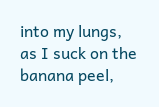into my lungs,
as I suck on the banana peel,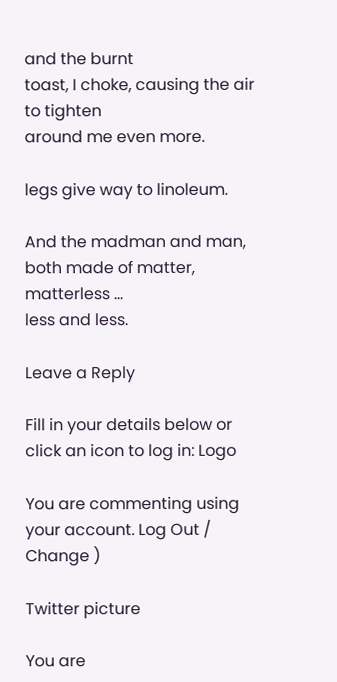and the burnt
toast, I choke, causing the air to tighten
around me even more.

legs give way to linoleum.

And the madman and man,
both made of matter,
matterless …
less and less.

Leave a Reply

Fill in your details below or click an icon to log in: Logo

You are commenting using your account. Log Out /  Change )

Twitter picture

You are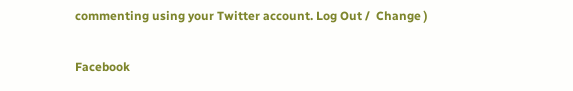commenting using your Twitter account. Log Out /  Change )

Facebook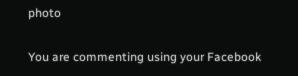photo

You are commenting using your Facebook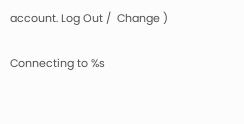account. Log Out /  Change )

Connecting to %s